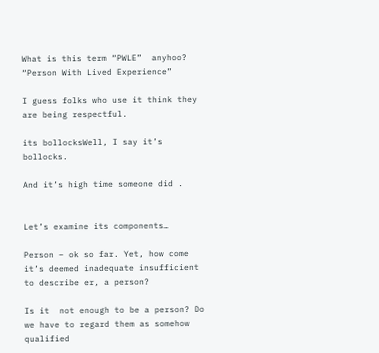What is this term “PWLE”  anyhoo?
“Person With Lived Experience”

I guess folks who use it think they are being respectful.

its bollocksWell, I say it’s  bollocks.

And it’s high time someone did .


Let’s examine its components…

Person – ok so far. Yet, how come it’s deemed inadequate insufficient to describe er, a person?

Is it  not enough to be a person? Do we have to regard them as somehow qualified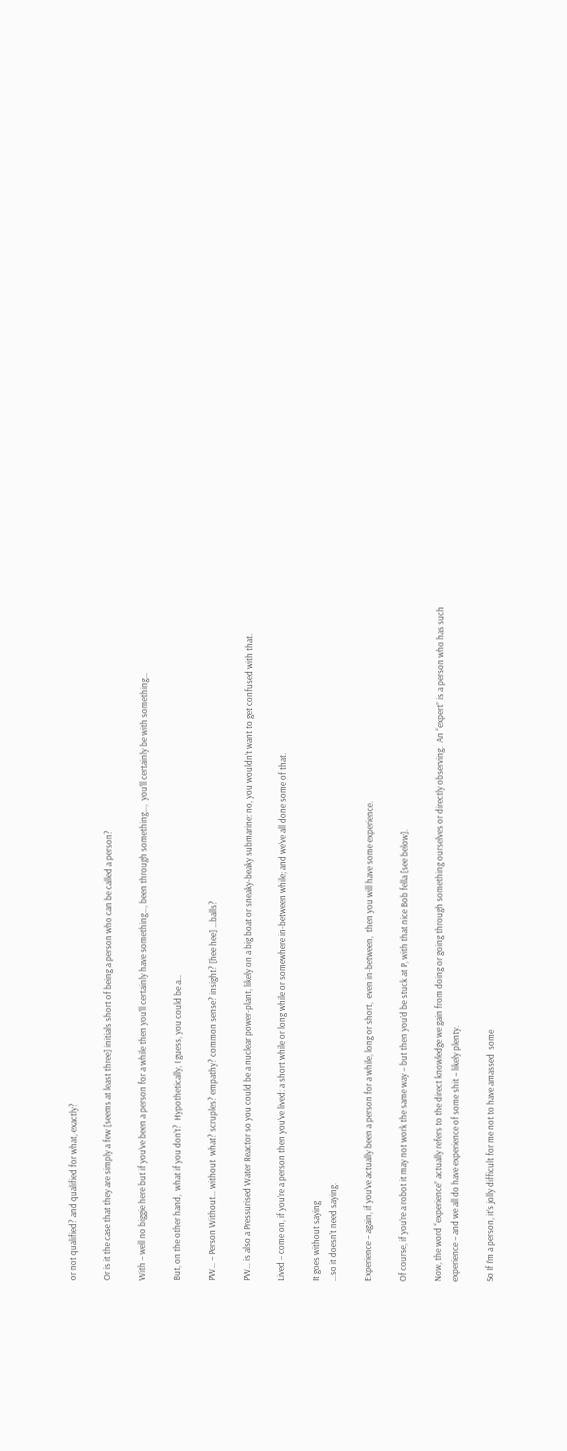or not qualified? and qualified for what, exactly?

Or is it the case that they are simply a few [seems at least three] initials short of being a person who can be called a person?

With – well no biggie here but if you’ve been a person for a while then you’ll certainly have something…, been through something…,  you’ll certainly be with something…

But, on the other hand,  what if you don’t?  Hypothetically, I guess, you could be a…

PW… – Person Without… without  what? scruples? empathy? common sense? insight? [hee hee] …balls?

PW… is also a Pressurised Water Reactor so you could be a nuclear power-plant, likely on a big boat or sneaky-beaky submarine: no, you wouldn’t want to get confused with that.

Lived – come on, if you’re a person then you’ve lived: a short while or long while or somewhere in-between while; and we’ve all done some of that.

It goes without saying
…so it doesn’t need saying.

Experience – again, if you’ve actually been a person for a while, long or short,  even in-between,  then you will have some experience.

Of course, if you’re a robot it may not work the same way – but then you’d be stuck at P, with that nice Bob fella [see below].

Now, the word “experience” actually refers to the direct knowledge we gain from doing or going through something ourselves or directly observing.  An “expert” is a person who has such experience – and we all do have experience of some shit – likely plenty.

So If I’m a person, it’s jolly difficult for me not to have amassed  some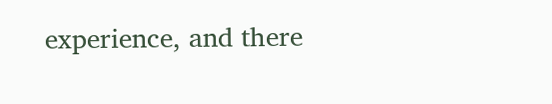experience, and there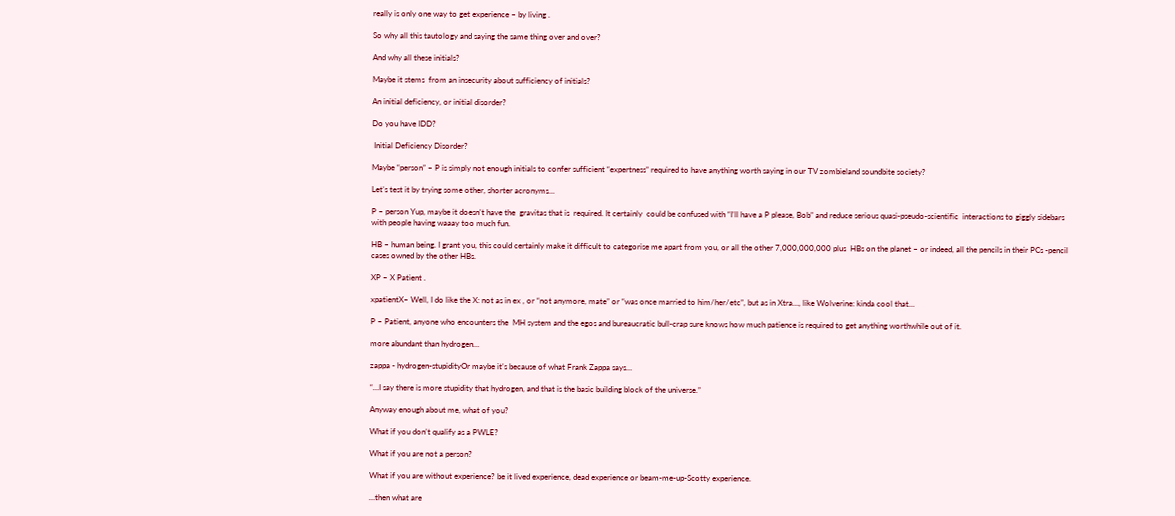really is only one way to get experience – by living .

So why all this tautology and saying the same thing over and over?

And why all these initials?

Maybe it stems  from an insecurity about sufficiency of initials?

An initial deficiency, or initial disorder?

Do you have IDD?

 Initial Deficiency Disorder?

Maybe “person” – P is simply not enough initials to confer sufficient “expertness” required to have anything worth saying in our TV zombieland soundbite society?

Let’s test it by trying some other, shorter acronyms…

P – person Yup, maybe it doesn’t have the  gravitas that is  required. It certainly  could be confused with “I’ll have a P please, Bob” and reduce serious quasi-pseudo-scientific  interactions to giggly sidebars with people having waaay too much fun.

HB – human being. I grant you, this could certainly make it difficult to categorise me apart from you, or all the other 7,000,000,000 plus  HBs on the planet – or indeed, all the pencils in their PCs -pencil cases owned by the other HBs.

XP – X Patient .

xpatientX– Well, I do like the X: not as in ex , or “not anymore, mate” or “was once married to him/her/etc”, but as in Xtra…, like Wolverine: kinda cool that…

P – Patient, anyone who encounters the  MH system and the egos and bureaucratic bull-crap sure knows how much patience is required to get anything worthwhile out of it.

more abundant than hydrogen…

zappa - hydrogen-stupidityOr maybe it’s because of what Frank Zappa says…

“…I say there is more stupidity that hydrogen, and that is the basic building block of the universe.”

Anyway enough about me, what of you?

What if you don’t qualify as a PWLE?

What if you are not a person?

What if you are without experience? be it lived experience, dead experience or beam-me-up-Scotty experience.

…then what are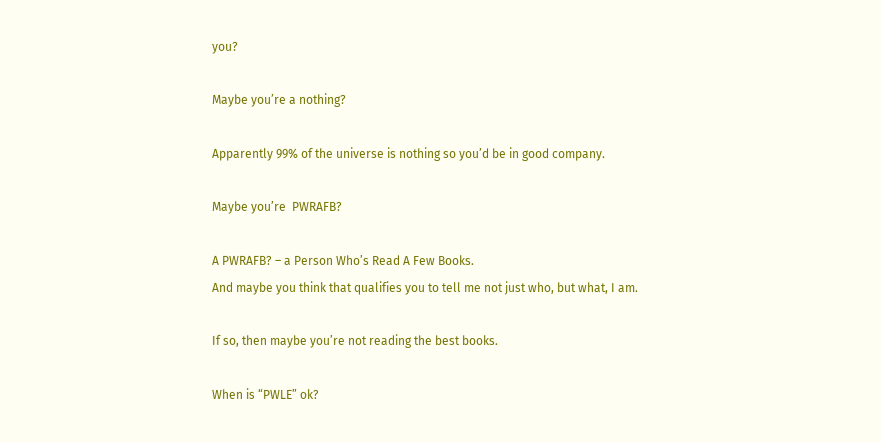you?

Maybe you’re a nothing?

Apparently 99% of the universe is nothing so you’d be in good company.

Maybe you’re  PWRAFB?

A PWRAFB? – a Person Who’s Read A Few Books.
And maybe you think that qualifies you to tell me not just who, but what, I am.

If so, then maybe you’re not reading the best books.

When is “PWLE” ok?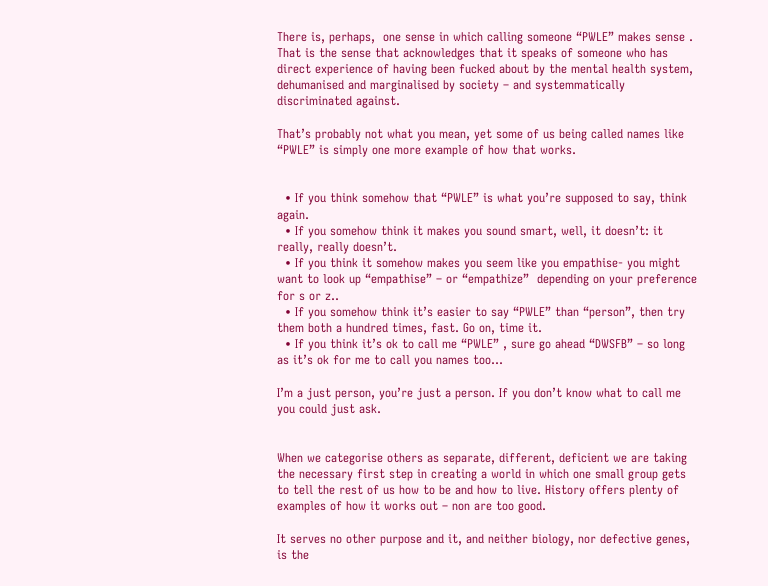There is, perhaps,  one sense in which calling someone “PWLE” makes sense .
That is the sense that acknowledges that it speaks of someone who has direct experience of having been fucked about by the mental health system, dehumanised and marginalised by society – and systemmatically discriminated against.

That’s probably not what you mean, yet some of us being called names like “PWLE” is simply one more example of how that works.


  • If you think somehow that “PWLE” is what you’re supposed to say, think again.
  • If you somehow think it makes you sound smart, well, it doesn’t: it really, really doesn’t.
  • If you think it somehow makes you seem like you empathise- you might want to look up “empathise” – or “empathize”  depending on your preference for s or z..
  • If you somehow think it’s easier to say “PWLE” than “person”, then try them both a hundred times, fast. Go on, time it.
  • If you think it’s ok to call me “PWLE” , sure go ahead “DWSFB” – so long as it’s ok for me to call you names too…

I’m a just person, you’re just a person. If you don’t know what to call me  you could just ask.


When we categorise others as separate, different, deficient we are taking the necessary first step in creating a world in which one small group gets to tell the rest of us how to be and how to live. History offers plenty of examples of how it works out – non are too good.

It serves no other purpose and it, and neither biology, nor defective genes,  is the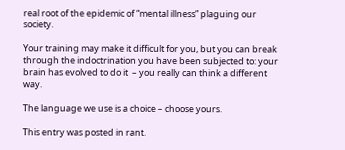real root of the epidemic of “mental illness” plaguing our society.

Your training may make it difficult for you, but you can break through the indoctrination you have been subjected to: your brain has evolved to do it  – you really can think a different way.

The language we use is a choice – choose yours.

This entry was posted in rant.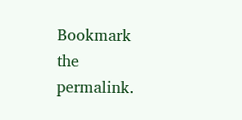Bookmark the permalink.